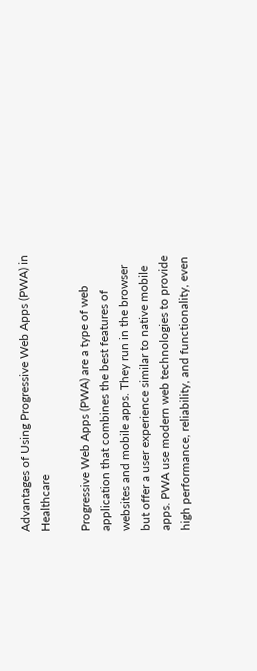Advantages of Using Progressive Web Apps (PWA) in Healthcare

Progressive Web Apps (PWA) are a type of web application that combines the best features of websites and mobile apps. They run in the browser but offer a user experience similar to native mobile apps. PWA use modern web technologies to provide high performance, reliability, and functionality, even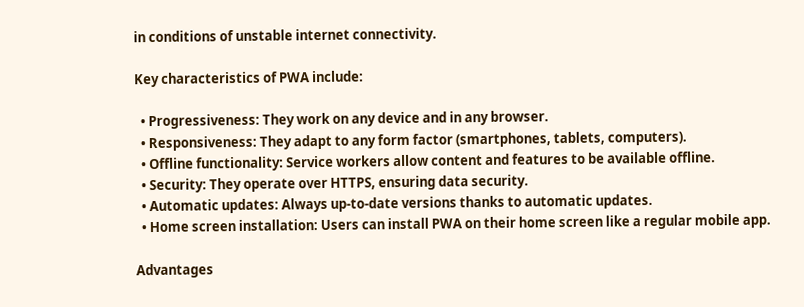in conditions of unstable internet connectivity.

Key characteristics of PWA include:

  • Progressiveness: They work on any device and in any browser.
  • Responsiveness: They adapt to any form factor (smartphones, tablets, computers).
  • Offline functionality: Service workers allow content and features to be available offline.
  • Security: They operate over HTTPS, ensuring data security.
  • Automatic updates: Always up-to-date versions thanks to automatic updates.
  • Home screen installation: Users can install PWA on their home screen like a regular mobile app.

Advantages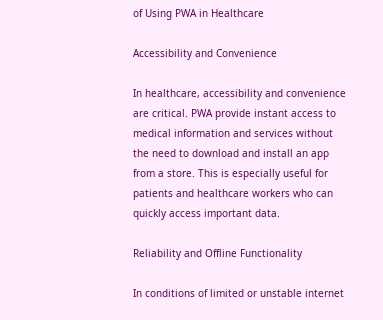of Using PWA in Healthcare

Accessibility and Convenience

In healthcare, accessibility and convenience are critical. PWA provide instant access to medical information and services without the need to download and install an app from a store. This is especially useful for patients and healthcare workers who can quickly access important data.

Reliability and Offline Functionality

In conditions of limited or unstable internet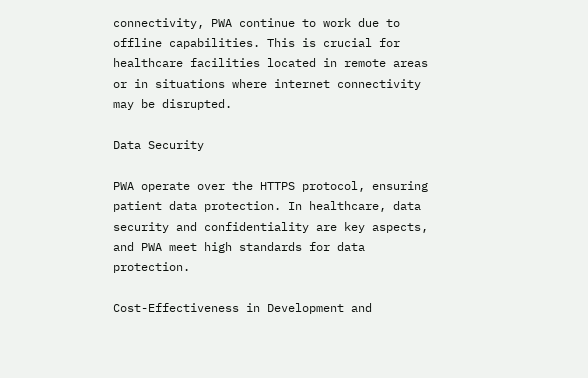connectivity, PWA continue to work due to offline capabilities. This is crucial for healthcare facilities located in remote areas or in situations where internet connectivity may be disrupted.

Data Security

PWA operate over the HTTPS protocol, ensuring patient data protection. In healthcare, data security and confidentiality are key aspects, and PWA meet high standards for data protection.

Cost-Effectiveness in Development and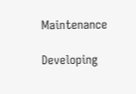Maintenance

Developing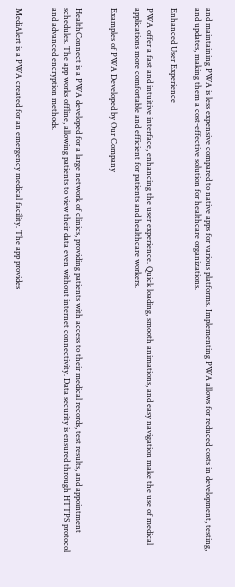and maintaining PWA is less expensive compared to native apps for various platforms. Implementing PWA allows for reduced costs in development, testing, and updates, making them a cost-effective solution for healthcare organizations.

Enhanced User Experience

PWA offer a fast and intuitive interface, enhancing the user experience. Quick loading, smooth animations, and easy navigation make the use of medical applications more comfortable and efficient for patients and healthcare workers.

Examples of PWA Developed by Our Company


HealthConnect is a PWA developed for a large network of clinics, providing patients with access to their medical records, test results, and appointment schedules. The app works offline, allowing patients to view their data even without internet connectivity. Data security is ensured through HTTPS protocol and advanced encryption methods.


MediAlert is a PWA created for an emergency medical facility. The app provides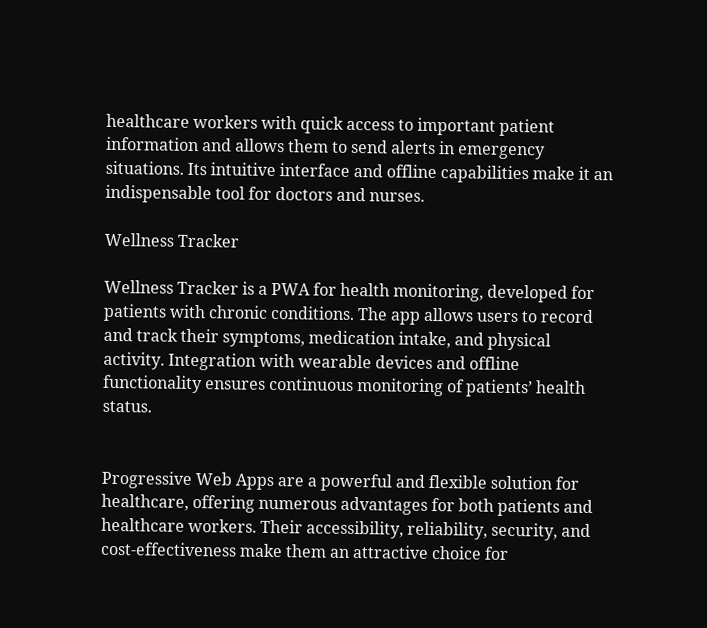healthcare workers with quick access to important patient information and allows them to send alerts in emergency situations. Its intuitive interface and offline capabilities make it an indispensable tool for doctors and nurses.

Wellness Tracker

Wellness Tracker is a PWA for health monitoring, developed for patients with chronic conditions. The app allows users to record and track their symptoms, medication intake, and physical activity. Integration with wearable devices and offline functionality ensures continuous monitoring of patients’ health status.


Progressive Web Apps are a powerful and flexible solution for healthcare, offering numerous advantages for both patients and healthcare workers. Their accessibility, reliability, security, and cost-effectiveness make them an attractive choice for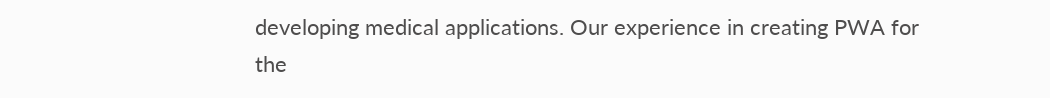developing medical applications. Our experience in creating PWA for the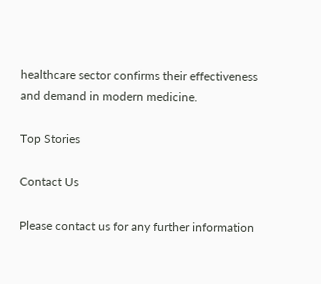healthcare sector confirms their effectiveness and demand in modern medicine.

Top Stories

Contact Us

Please contact us for any further information